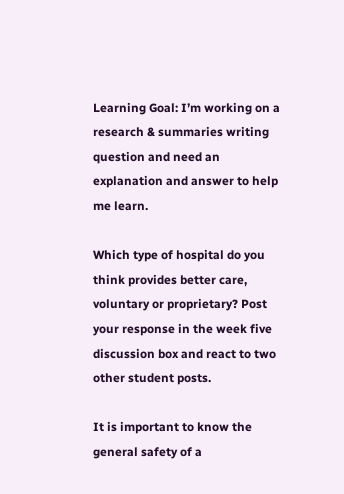Learning Goal: I’m working on a research & summaries writing question and need an explanation and answer to help me learn.

Which type of hospital do you think provides better care, voluntary or proprietary? Post your response in the week five discussion box and react to two other student posts.

It is important to know the general safety of a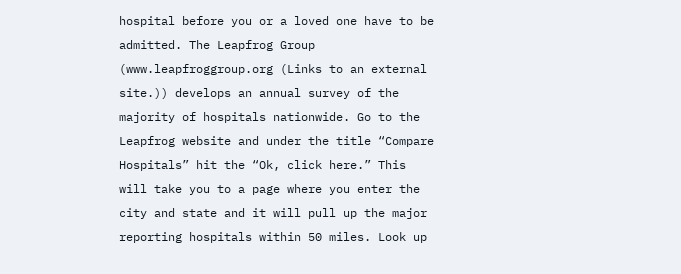hospital before you or a loved one have to be admitted. The Leapfrog Group (www.leapfroggroup.org (Links to an external site.)) develops an annual survey of the majority of hospitals nationwide. Go to the Leapfrog website and under the title “Compare Hospitals” hit the “Ok, click here.” This will take you to a page where you enter the city and state and it will pull up the major reporting hospitals within 50 miles. Look up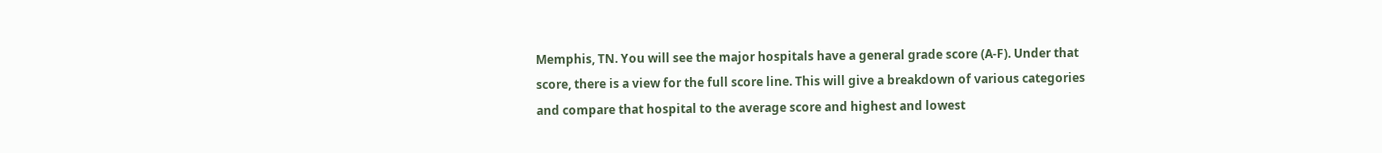Memphis, TN. You will see the major hospitals have a general grade score (A-F). Under that score, there is a view for the full score line. This will give a breakdown of various categories and compare that hospital to the average score and highest and lowest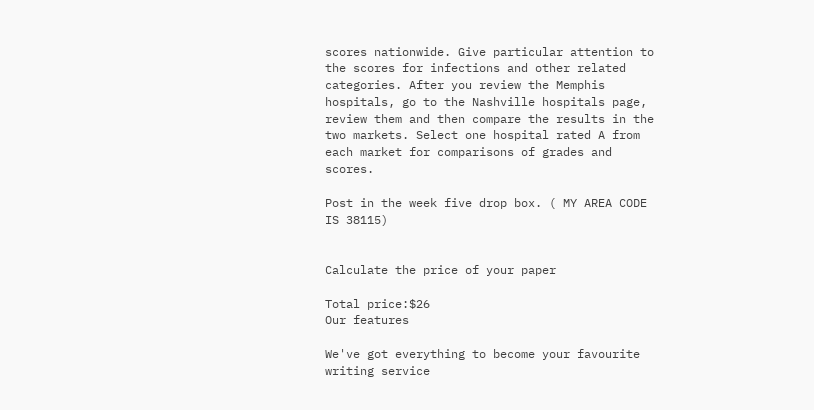scores nationwide. Give particular attention to the scores for infections and other related categories. After you review the Memphis hospitals, go to the Nashville hospitals page, review them and then compare the results in the two markets. Select one hospital rated A from each market for comparisons of grades and scores.

Post in the week five drop box. ( MY AREA CODE IS 38115)


Calculate the price of your paper

Total price:$26
Our features

We've got everything to become your favourite writing service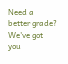Need a better grade?
We've got you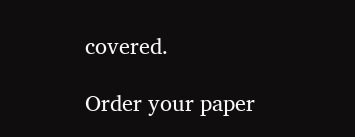covered.

Order your paper